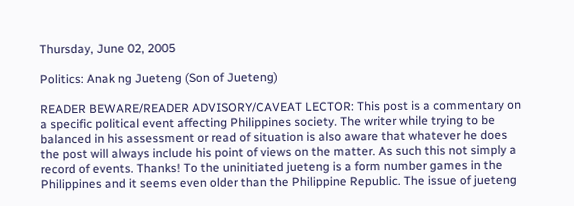Thursday, June 02, 2005

Politics: Anak ng Jueteng (Son of Jueteng)

READER BEWARE/READER ADVISORY/CAVEAT LECTOR: This post is a commentary on a specific political event affecting Philippines society. The writer while trying to be balanced in his assessment or read of situation is also aware that whatever he does the post will always include his point of views on the matter. As such this not simply a record of events. Thanks! To the uninitiated jueteng is a form number games in the Philippines and it seems even older than the Philippine Republic. The issue of jueteng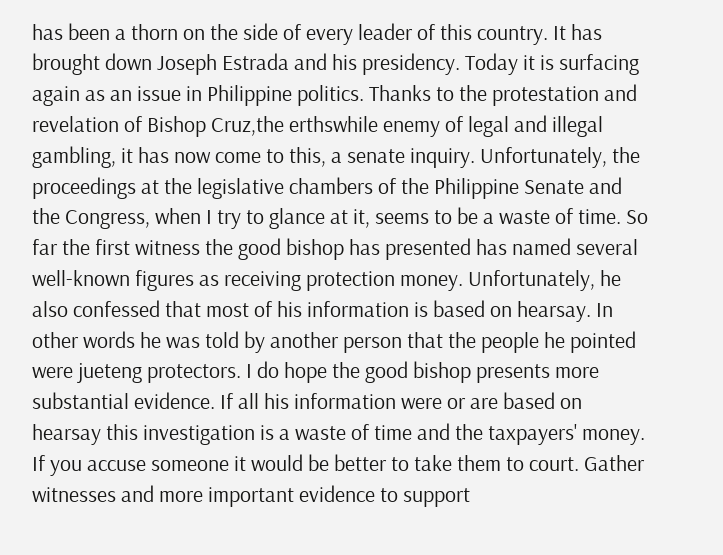has been a thorn on the side of every leader of this country. It has brought down Joseph Estrada and his presidency. Today it is surfacing again as an issue in Philippine politics. Thanks to the protestation and revelation of Bishop Cruz,the erthswhile enemy of legal and illegal gambling, it has now come to this, a senate inquiry. Unfortunately, the proceedings at the legislative chambers of the Philippine Senate and the Congress, when I try to glance at it, seems to be a waste of time. So far the first witness the good bishop has presented has named several well-known figures as receiving protection money. Unfortunately, he also confessed that most of his information is based on hearsay. In other words he was told by another person that the people he pointed were jueteng protectors. I do hope the good bishop presents more substantial evidence. If all his information were or are based on hearsay this investigation is a waste of time and the taxpayers' money. If you accuse someone it would be better to take them to court. Gather witnesses and more important evidence to support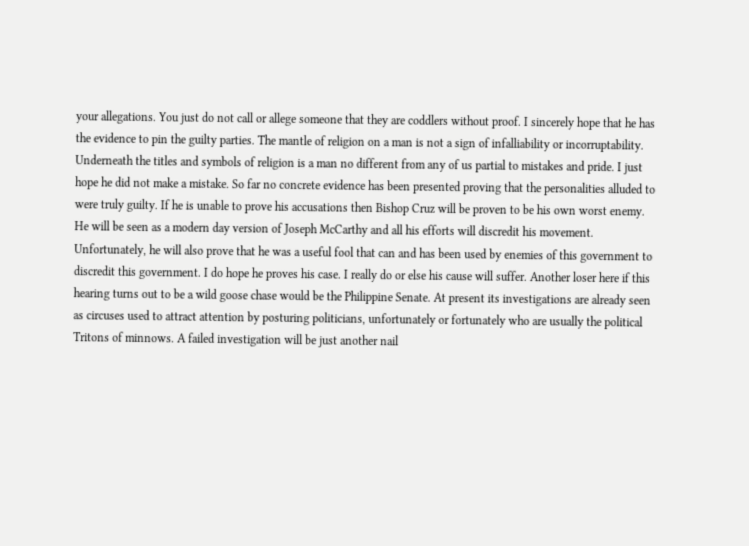your allegations. You just do not call or allege someone that they are coddlers without proof. I sincerely hope that he has the evidence to pin the guilty parties. The mantle of religion on a man is not a sign of infalliability or incorruptability. Underneath the titles and symbols of religion is a man no different from any of us partial to mistakes and pride. I just hope he did not make a mistake. So far no concrete evidence has been presented proving that the personalities alluded to were truly guilty. If he is unable to prove his accusations then Bishop Cruz will be proven to be his own worst enemy. He will be seen as a modern day version of Joseph McCarthy and all his efforts will discredit his movement. Unfortunately, he will also prove that he was a useful fool that can and has been used by enemies of this government to discredit this government. I do hope he proves his case. I really do or else his cause will suffer. Another loser here if this hearing turns out to be a wild goose chase would be the Philippine Senate. At present its investigations are already seen as circuses used to attract attention by posturing politicians, unfortunately or fortunately who are usually the political Tritons of minnows. A failed investigation will be just another nail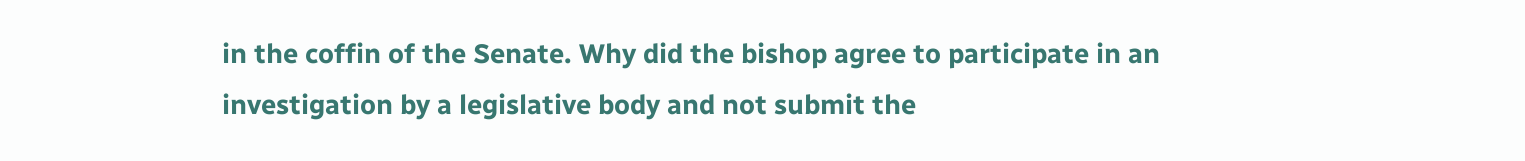in the coffin of the Senate. Why did the bishop agree to participate in an investigation by a legislative body and not submit the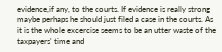evidence,if any, to the courts. If evidence is really strong maybe perhaps he should just filed a case in the courts. As it is the whole excercise seems to be an utter waste of the taxpayers' time and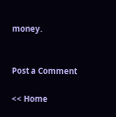money.


Post a Comment

<< Home